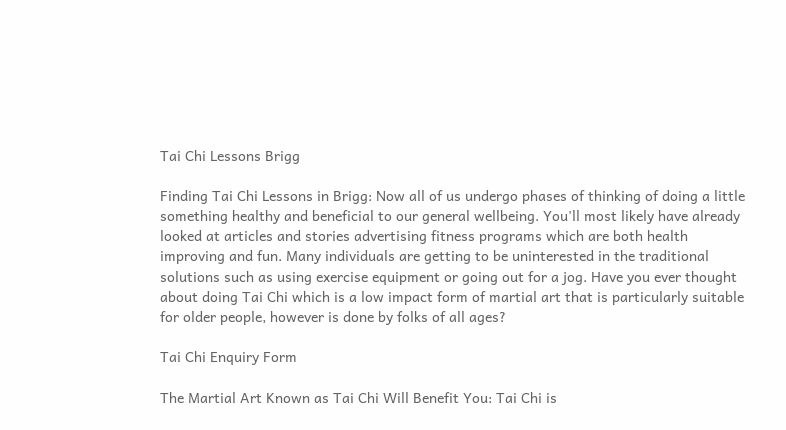Tai Chi Lessons Brigg

Finding Tai Chi Lessons in Brigg: Now all of us undergo phases of thinking of doing a little something healthy and beneficial to our general wellbeing. You'll most likely have already looked at articles and stories advertising fitness programs which are both health improving and fun. Many individuals are getting to be uninterested in the traditional solutions such as using exercise equipment or going out for a jog. Have you ever thought about doing Tai Chi which is a low impact form of martial art that is particularly suitable for older people, however is done by folks of all ages?

Tai Chi Enquiry Form

The Martial Art Known as Tai Chi Will Benefit You: Tai Chi is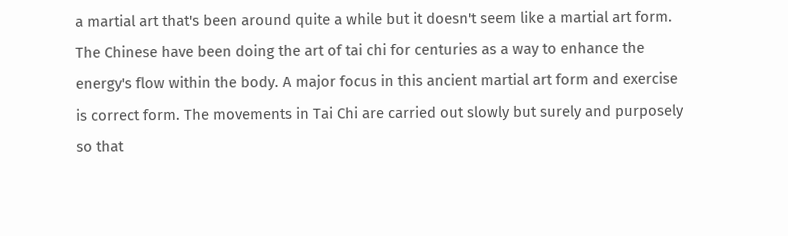a martial art that's been around quite a while but it doesn't seem like a martial art form. The Chinese have been doing the art of tai chi for centuries as a way to enhance the energy's flow within the body. A major focus in this ancient martial art form and exercise is correct form. The movements in Tai Chi are carried out slowly but surely and purposely so that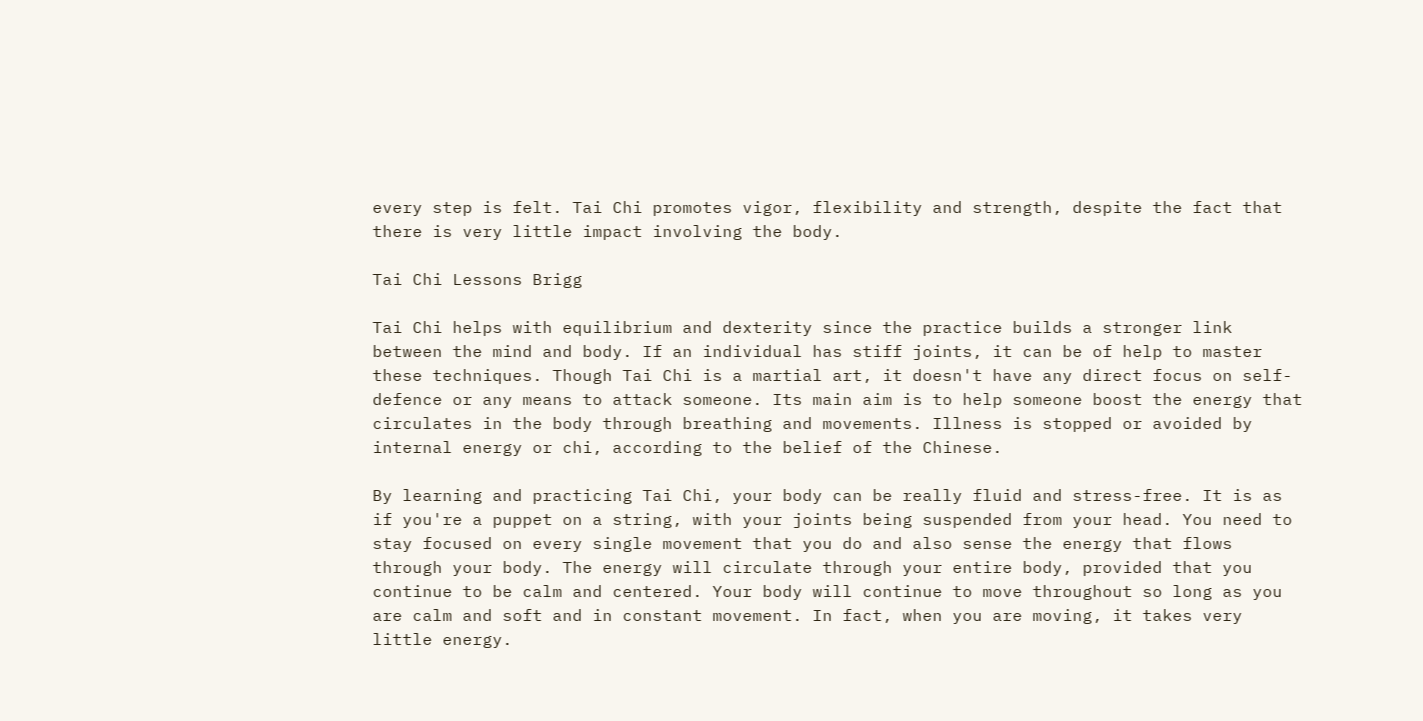every step is felt. Tai Chi promotes vigor, flexibility and strength, despite the fact that there is very little impact involving the body.

Tai Chi Lessons Brigg

Tai Chi helps with equilibrium and dexterity since the practice builds a stronger link between the mind and body. If an individual has stiff joints, it can be of help to master these techniques. Though Tai Chi is a martial art, it doesn't have any direct focus on self-defence or any means to attack someone. Its main aim is to help someone boost the energy that circulates in the body through breathing and movements. Illness is stopped or avoided by internal energy or chi, according to the belief of the Chinese.

By learning and practicing Tai Chi, your body can be really fluid and stress-free. It is as if you're a puppet on a string, with your joints being suspended from your head. You need to stay focused on every single movement that you do and also sense the energy that flows through your body. The energy will circulate through your entire body, provided that you continue to be calm and centered. Your body will continue to move throughout so long as you are calm and soft and in constant movement. In fact, when you are moving, it takes very little energy.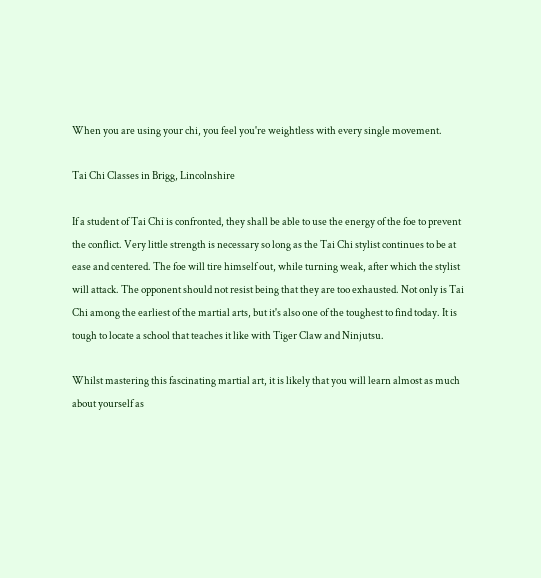When you are using your chi, you feel you're weightless with every single movement.

Tai Chi Classes in Brigg, Lincolnshire

If a student of Tai Chi is confronted, they shall be able to use the energy of the foe to prevent the conflict. Very little strength is necessary so long as the Tai Chi stylist continues to be at ease and centered. The foe will tire himself out, while turning weak, after which the stylist will attack. The opponent should not resist being that they are too exhausted. Not only is Tai Chi among the earliest of the martial arts, but it's also one of the toughest to find today. It is tough to locate a school that teaches it like with Tiger Claw and Ninjutsu.

Whilst mastering this fascinating martial art, it is likely that you will learn almost as much about yourself as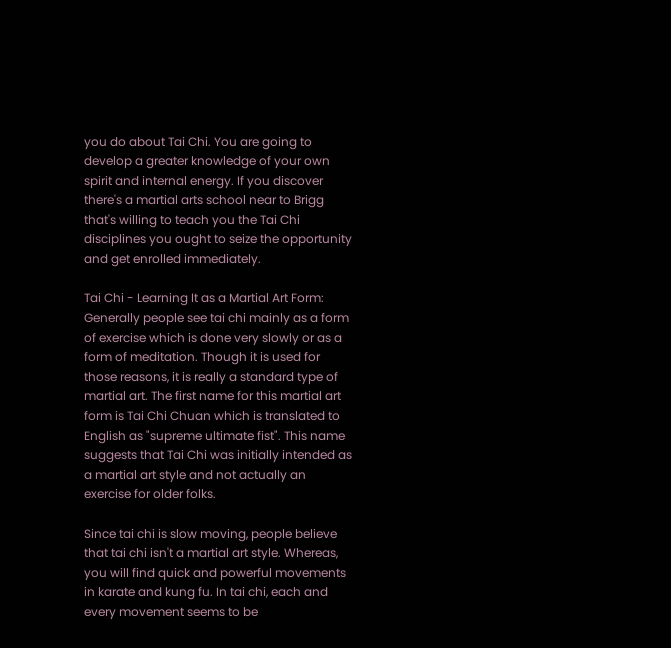you do about Tai Chi. You are going to develop a greater knowledge of your own spirit and internal energy. If you discover there's a martial arts school near to Brigg that's willing to teach you the Tai Chi disciplines you ought to seize the opportunity and get enrolled immediately.

Tai Chi - Learning It as a Martial Art Form: Generally people see tai chi mainly as a form of exercise which is done very slowly or as a form of meditation. Though it is used for those reasons, it is really a standard type of martial art. The first name for this martial art form is Tai Chi Chuan which is translated to English as "supreme ultimate fist". This name suggests that Tai Chi was initially intended as a martial art style and not actually an exercise for older folks.

Since tai chi is slow moving, people believe that tai chi isn't a martial art style. Whereas, you will find quick and powerful movements in karate and kung fu. In tai chi, each and every movement seems to be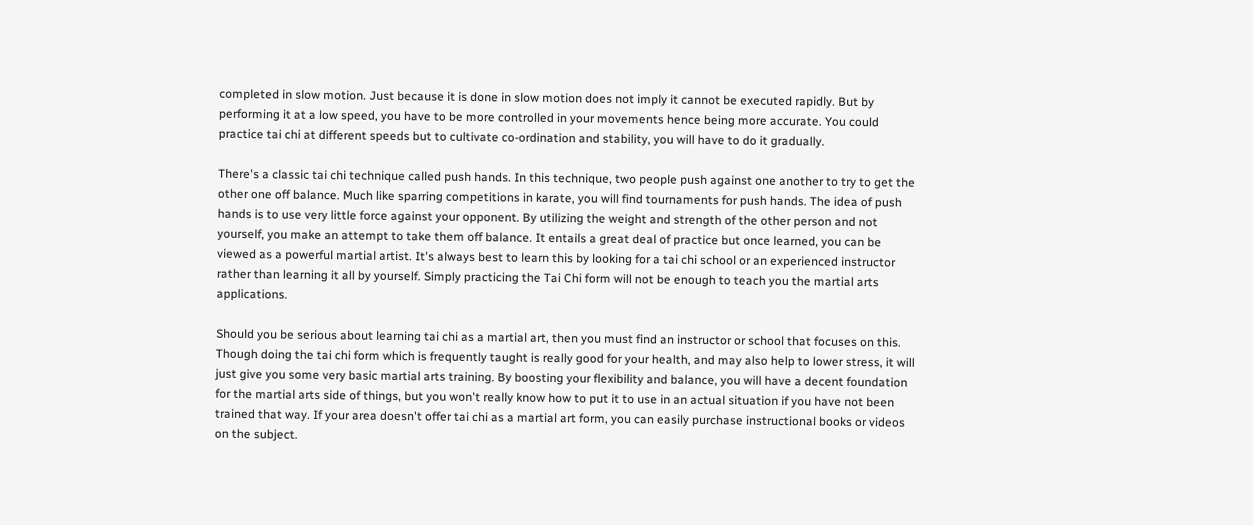completed in slow motion. Just because it is done in slow motion does not imply it cannot be executed rapidly. But by performing it at a low speed, you have to be more controlled in your movements hence being more accurate. You could practice tai chi at different speeds but to cultivate co-ordination and stability, you will have to do it gradually.

There's a classic tai chi technique called push hands. In this technique, two people push against one another to try to get the other one off balance. Much like sparring competitions in karate, you will find tournaments for push hands. The idea of push hands is to use very little force against your opponent. By utilizing the weight and strength of the other person and not yourself, you make an attempt to take them off balance. It entails a great deal of practice but once learned, you can be viewed as a powerful martial artist. It's always best to learn this by looking for a tai chi school or an experienced instructor rather than learning it all by yourself. Simply practicing the Tai Chi form will not be enough to teach you the martial arts applications.

Should you be serious about learning tai chi as a martial art, then you must find an instructor or school that focuses on this. Though doing the tai chi form which is frequently taught is really good for your health, and may also help to lower stress, it will just give you some very basic martial arts training. By boosting your flexibility and balance, you will have a decent foundation for the martial arts side of things, but you won't really know how to put it to use in an actual situation if you have not been trained that way. If your area doesn't offer tai chi as a martial art form, you can easily purchase instructional books or videos on the subject.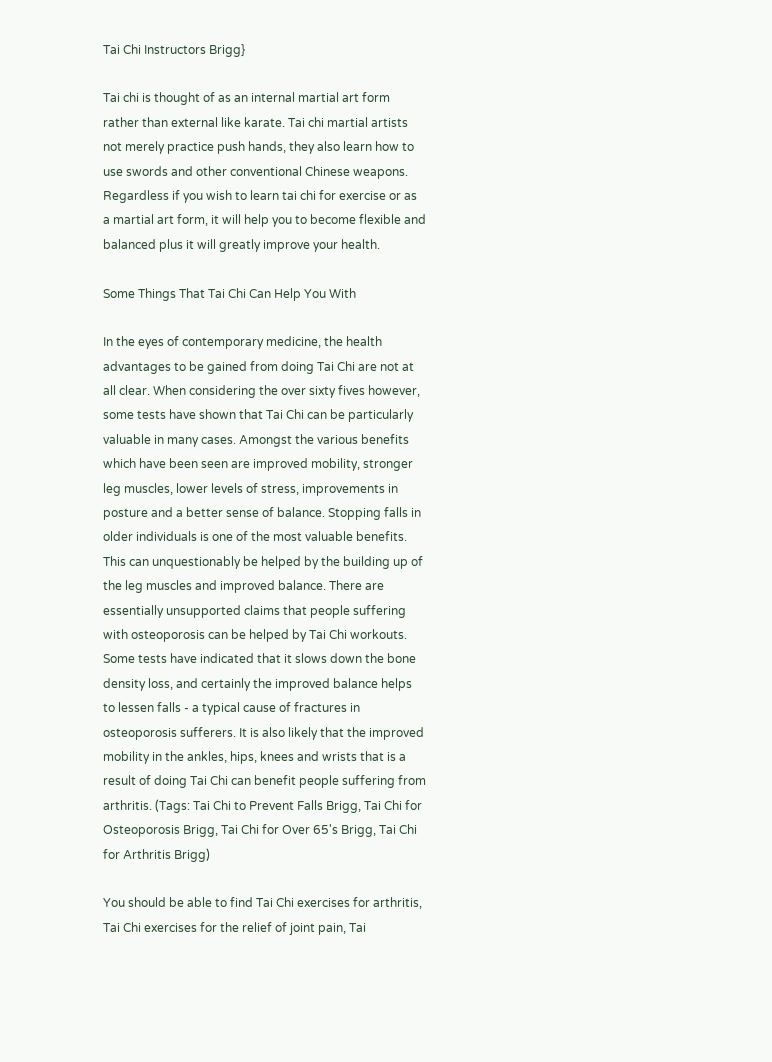Tai Chi Instructors Brigg}

Tai chi is thought of as an internal martial art form rather than external like karate. Tai chi martial artists not merely practice push hands, they also learn how to use swords and other conventional Chinese weapons. Regardless if you wish to learn tai chi for exercise or as a martial art form, it will help you to become flexible and balanced plus it will greatly improve your health.

Some Things That Tai Chi Can Help You With

In the eyes of contemporary medicine, the health advantages to be gained from doing Tai Chi are not at all clear. When considering the over sixty fives however, some tests have shown that Tai Chi can be particularly valuable in many cases. Amongst the various benefits which have been seen are improved mobility, stronger leg muscles, lower levels of stress, improvements in posture and a better sense of balance. Stopping falls in older individuals is one of the most valuable benefits. This can unquestionably be helped by the building up of the leg muscles and improved balance. There are essentially unsupported claims that people suffering with osteoporosis can be helped by Tai Chi workouts. Some tests have indicated that it slows down the bone density loss, and certainly the improved balance helps to lessen falls - a typical cause of fractures in osteoporosis sufferers. It is also likely that the improved mobility in the ankles, hips, knees and wrists that is a result of doing Tai Chi can benefit people suffering from arthritis. (Tags: Tai Chi to Prevent Falls Brigg, Tai Chi for Osteoporosis Brigg, Tai Chi for Over 65's Brigg, Tai Chi for Arthritis Brigg)

You should be able to find Tai Chi exercises for arthritis, Tai Chi exercises for the relief of joint pain, Tai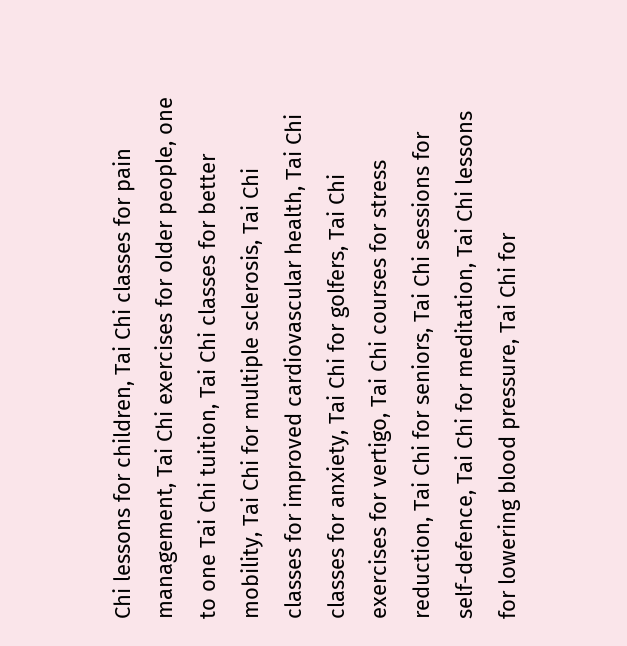Chi lessons for children, Tai Chi classes for pain management, Tai Chi exercises for older people, one to one Tai Chi tuition, Tai Chi classes for better mobility, Tai Chi for multiple sclerosis, Tai Chi classes for improved cardiovascular health, Tai Chi classes for anxiety, Tai Chi for golfers, Tai Chi exercises for vertigo, Tai Chi courses for stress reduction, Tai Chi for seniors, Tai Chi sessions for self-defence, Tai Chi for meditation, Tai Chi lessons for lowering blood pressure, Tai Chi for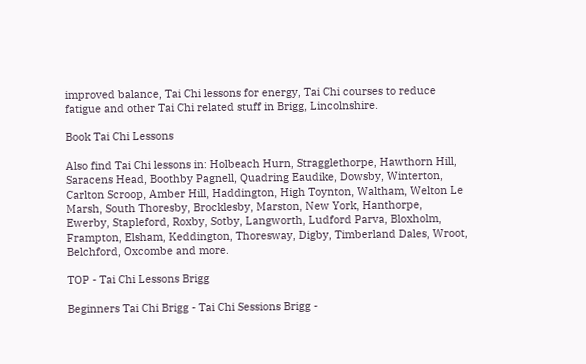improved balance, Tai Chi lessons for energy, Tai Chi courses to reduce fatigue and other Tai Chi related stuff in Brigg, Lincolnshire.

Book Tai Chi Lessons

Also find Tai Chi lessons in: Holbeach Hurn, Stragglethorpe, Hawthorn Hill, Saracens Head, Boothby Pagnell, Quadring Eaudike, Dowsby, Winterton, Carlton Scroop, Amber Hill, Haddington, High Toynton, Waltham, Welton Le Marsh, South Thoresby, Brocklesby, Marston, New York, Hanthorpe, Ewerby, Stapleford, Roxby, Sotby, Langworth, Ludford Parva, Bloxholm, Frampton, Elsham, Keddington, Thoresway, Digby, Timberland Dales, Wroot, Belchford, Oxcombe and more.

TOP - Tai Chi Lessons Brigg

Beginners Tai Chi Brigg - Tai Chi Sessions Brigg -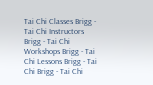Tai Chi Classes Brigg - Tai Chi Instructors Brigg - Tai Chi Workshops Brigg - Tai Chi Lessons Brigg - Tai Chi Brigg - Tai Chi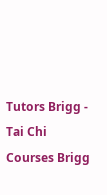Tutors Brigg - Tai Chi Courses Brigg